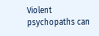Violent psychopaths can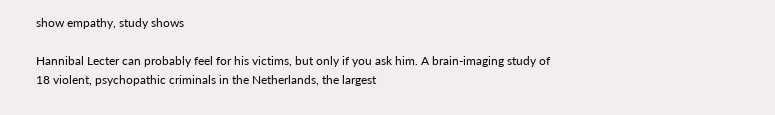show empathy, study shows

Hannibal Lecter can probably feel for his victims, but only if you ask him. A brain-imaging study of 18 violent, psychopathic criminals in the Netherlands, the largest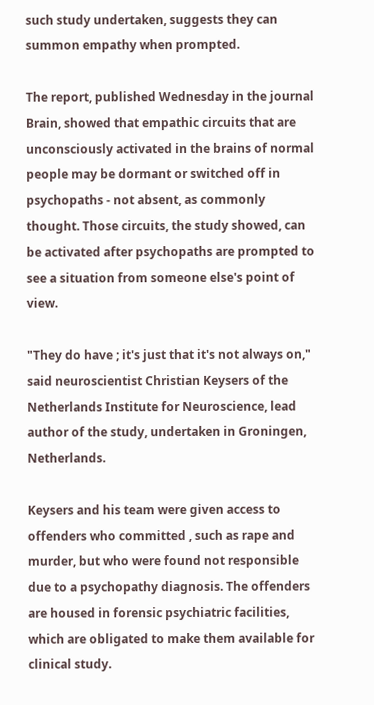such study undertaken, suggests they can summon empathy when prompted.

The report, published Wednesday in the journal Brain, showed that empathic circuits that are unconsciously activated in the brains of normal people may be dormant or switched off in psychopaths - not absent, as commonly thought. Those circuits, the study showed, can be activated after psychopaths are prompted to see a situation from someone else's point of view.

"They do have ; it's just that it's not always on," said neuroscientist Christian Keysers of the Netherlands Institute for Neuroscience, lead author of the study, undertaken in Groningen, Netherlands.

Keysers and his team were given access to offenders who committed , such as rape and murder, but who were found not responsible due to a psychopathy diagnosis. The offenders are housed in forensic psychiatric facilities, which are obligated to make them available for clinical study.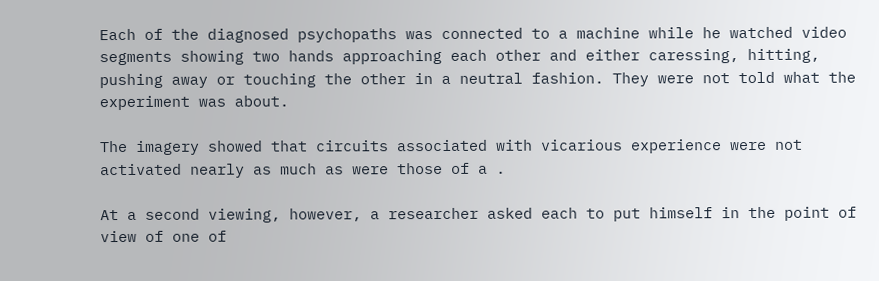Each of the diagnosed psychopaths was connected to a machine while he watched video segments showing two hands approaching each other and either caressing, hitting, pushing away or touching the other in a neutral fashion. They were not told what the experiment was about.

The imagery showed that circuits associated with vicarious experience were not activated nearly as much as were those of a .

At a second viewing, however, a researcher asked each to put himself in the point of view of one of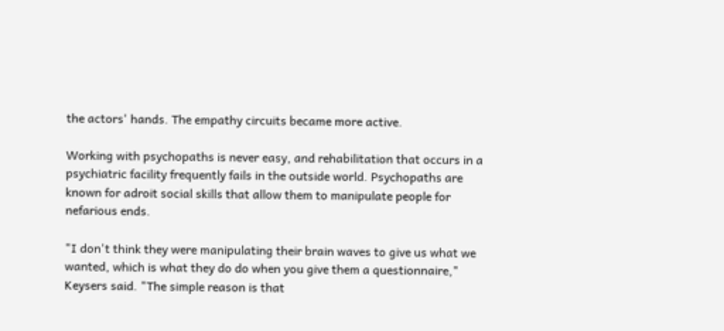the actors' hands. The empathy circuits became more active.

Working with psychopaths is never easy, and rehabilitation that occurs in a psychiatric facility frequently fails in the outside world. Psychopaths are known for adroit social skills that allow them to manipulate people for nefarious ends.

"I don't think they were manipulating their brain waves to give us what we wanted, which is what they do do when you give them a questionnaire," Keysers said. "The simple reason is that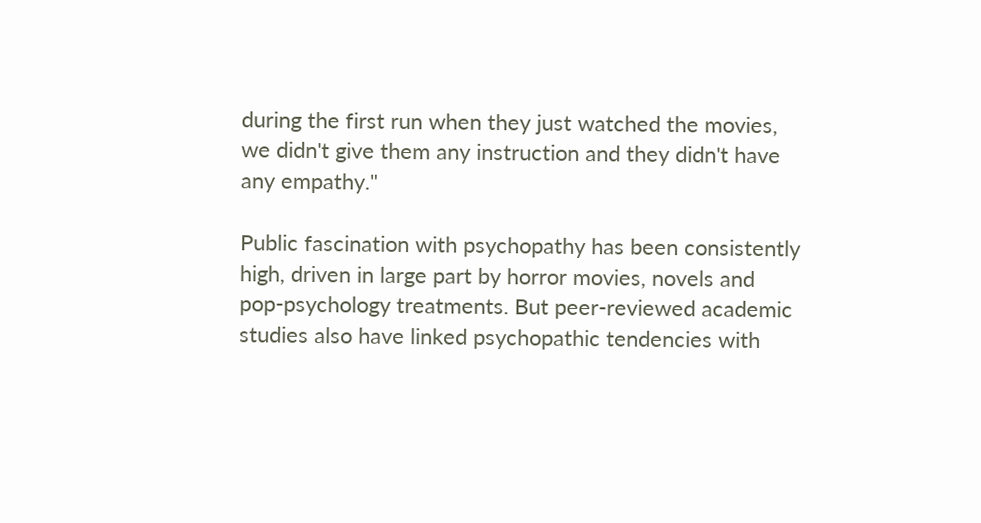during the first run when they just watched the movies, we didn't give them any instruction and they didn't have any empathy."

Public fascination with psychopathy has been consistently high, driven in large part by horror movies, novels and pop-psychology treatments. But peer-reviewed academic studies also have linked psychopathic tendencies with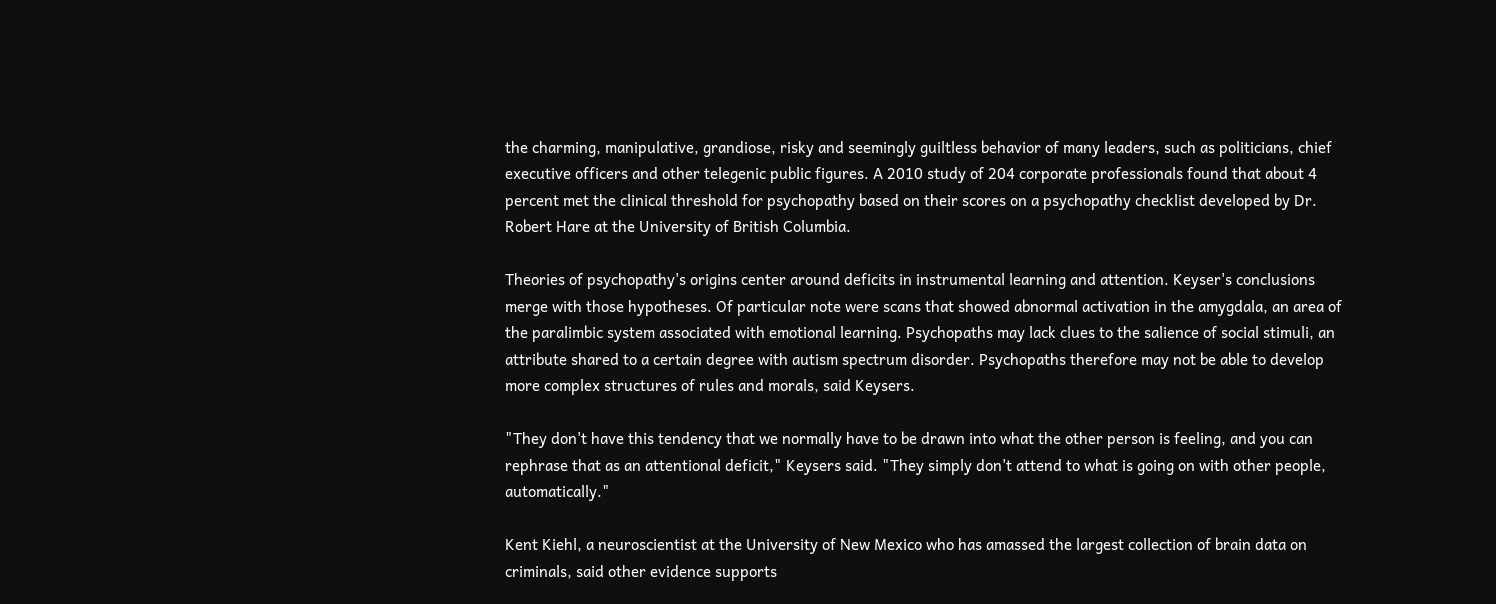the charming, manipulative, grandiose, risky and seemingly guiltless behavior of many leaders, such as politicians, chief executive officers and other telegenic public figures. A 2010 study of 204 corporate professionals found that about 4 percent met the clinical threshold for psychopathy based on their scores on a psychopathy checklist developed by Dr. Robert Hare at the University of British Columbia.

Theories of psychopathy's origins center around deficits in instrumental learning and attention. Keyser's conclusions merge with those hypotheses. Of particular note were scans that showed abnormal activation in the amygdala, an area of the paralimbic system associated with emotional learning. Psychopaths may lack clues to the salience of social stimuli, an attribute shared to a certain degree with autism spectrum disorder. Psychopaths therefore may not be able to develop more complex structures of rules and morals, said Keysers.

"They don't have this tendency that we normally have to be drawn into what the other person is feeling, and you can rephrase that as an attentional deficit," Keysers said. "They simply don't attend to what is going on with other people, automatically."

Kent Kiehl, a neuroscientist at the University of New Mexico who has amassed the largest collection of brain data on criminals, said other evidence supports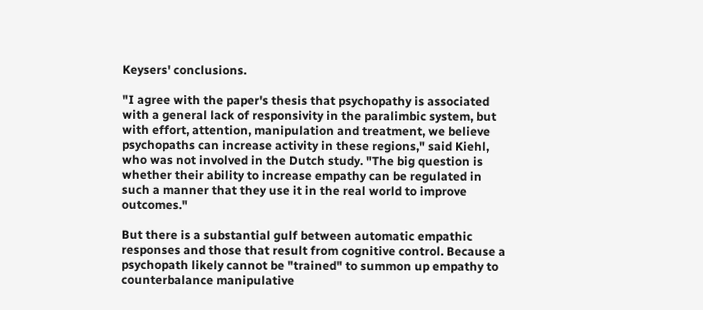Keysers' conclusions.

"I agree with the paper's thesis that psychopathy is associated with a general lack of responsivity in the paralimbic system, but with effort, attention, manipulation and treatment, we believe psychopaths can increase activity in these regions," said Kiehl, who was not involved in the Dutch study. "The big question is whether their ability to increase empathy can be regulated in such a manner that they use it in the real world to improve outcomes."

But there is a substantial gulf between automatic empathic responses and those that result from cognitive control. Because a psychopath likely cannot be "trained" to summon up empathy to counterbalance manipulative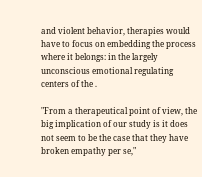and violent behavior, therapies would have to focus on embedding the process where it belongs: in the largely unconscious emotional regulating centers of the .

"From a therapeutical point of view, the big implication of our study is it does not seem to be the case that they have broken empathy per se,"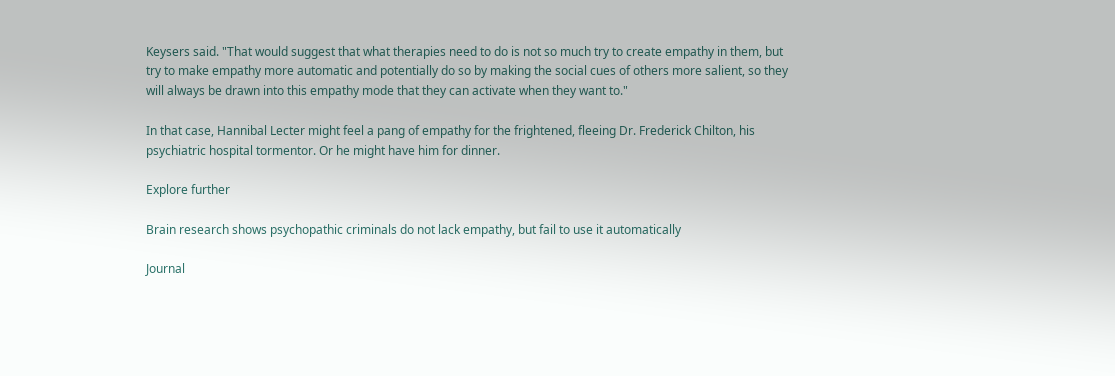Keysers said. "That would suggest that what therapies need to do is not so much try to create empathy in them, but try to make empathy more automatic and potentially do so by making the social cues of others more salient, so they will always be drawn into this empathy mode that they can activate when they want to."

In that case, Hannibal Lecter might feel a pang of empathy for the frightened, fleeing Dr. Frederick Chilton, his psychiatric hospital tormentor. Or he might have him for dinner.

Explore further

Brain research shows psychopathic criminals do not lack empathy, but fail to use it automatically

Journal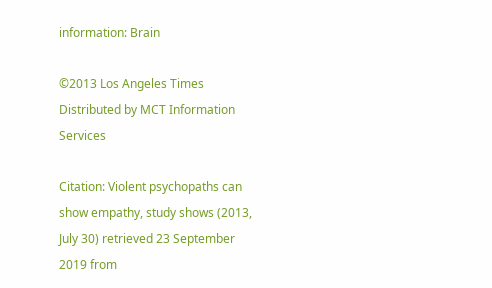information: Brain

©2013 Los Angeles Times
Distributed by MCT Information Services

Citation: Violent psychopaths can show empathy, study shows (2013, July 30) retrieved 23 September 2019 from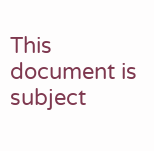This document is subject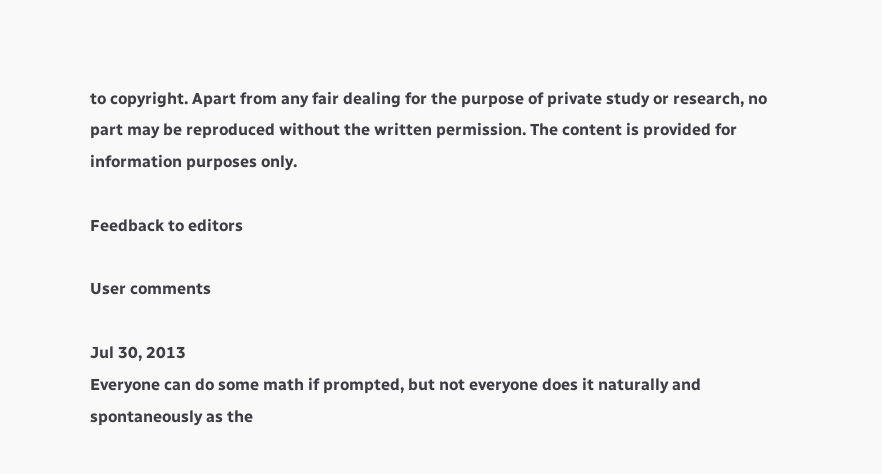to copyright. Apart from any fair dealing for the purpose of private study or research, no part may be reproduced without the written permission. The content is provided for information purposes only.

Feedback to editors

User comments

Jul 30, 2013
Everyone can do some math if prompted, but not everyone does it naturally and spontaneously as the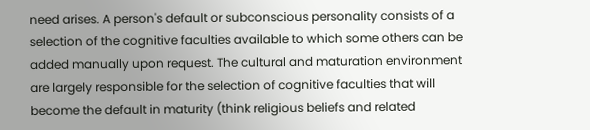need arises. A person's default or subconscious personality consists of a selection of the cognitive faculties available to which some others can be added manually upon request. The cultural and maturation environment are largely responsible for the selection of cognitive faculties that will become the default in maturity (think religious beliefs and related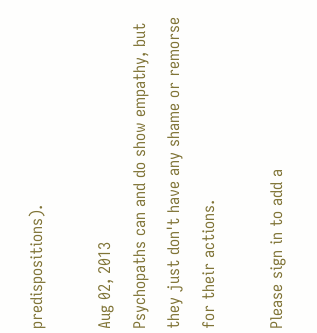predispositions).

Aug 02, 2013
Psychopaths can and do show empathy, but they just don't have any shame or remorse for their actions.

Please sign in to add a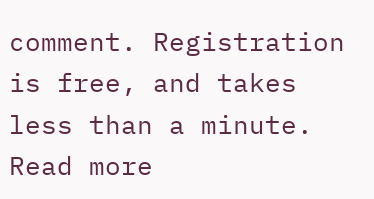comment. Registration is free, and takes less than a minute. Read more